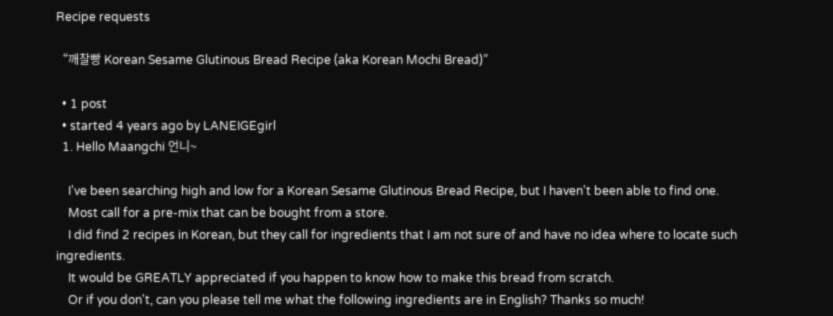Recipe requests

“깨찰빵 Korean Sesame Glutinous Bread Recipe (aka Korean Mochi Bread)”

  • 1 post
  • started 4 years ago by LANEIGEgirl
  1. Hello Maangchi 언니~

    I've been searching high and low for a Korean Sesame Glutinous Bread Recipe, but I haven't been able to find one.
    Most call for a pre-mix that can be bought from a store.
    I did find 2 recipes in Korean, but they call for ingredients that I am not sure of and have no idea where to locate such ingredients.
    It would be GREATLY appreciated if you happen to know how to make this bread from scratch.
    Or if you don't, can you please tell me what the following ingredients are in English? Thanks so much!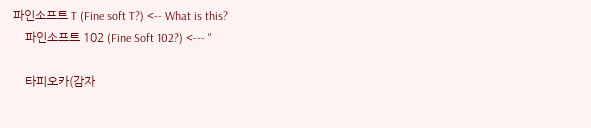파인소프트 T (Fine soft T?) <-- What is this?
    파인소프트 102 (Fine Soft 102?) <--- "

    타피오카(감자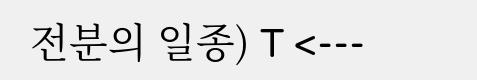전분의 일종) T <---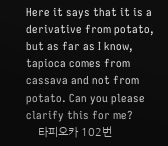Here it says that it is a derivative from potato, but as far as I know, tapioca comes from cassava and not from potato. Can you please clarify this for me?
    타피오카 102번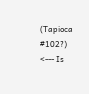(Tapioca #102?) <--- Is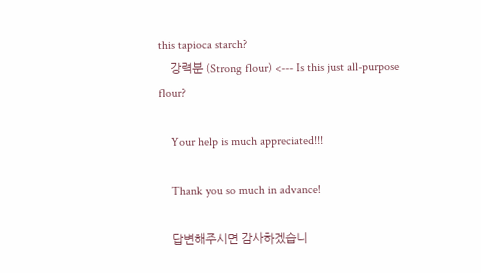this tapioca starch?
    강력분 (Strong flour) <--- Is this just all-purpose flour?

    Your help is much appreciated!!!

    Thank you so much in advance!

    답변해주시면 감사하겠습니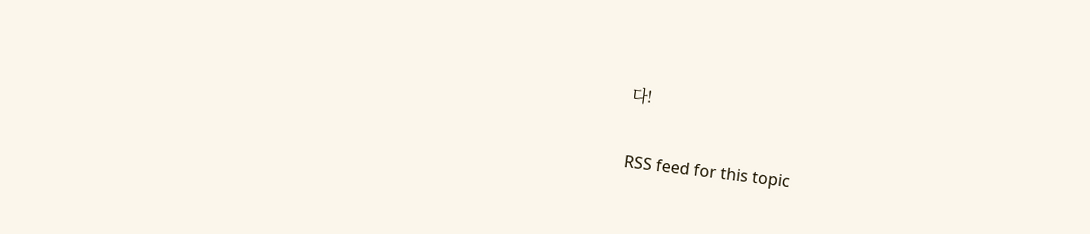다!


RSS feed for this topic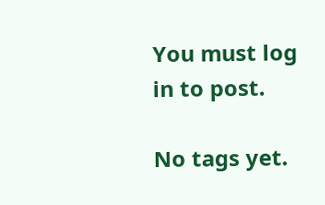You must log in to post.

No tags yet.